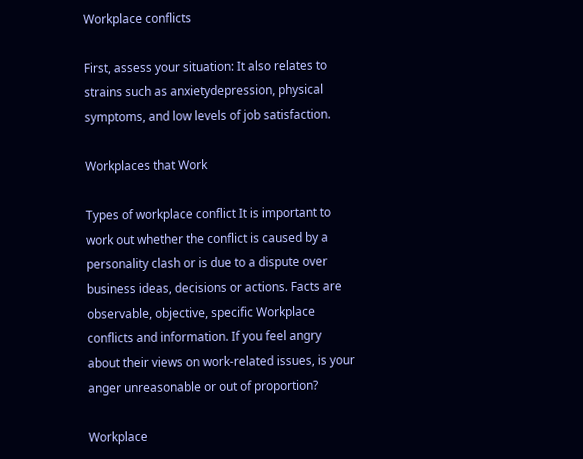Workplace conflicts

First, assess your situation: It also relates to strains such as anxietydepression, physical symptoms, and low levels of job satisfaction.

Workplaces that Work

Types of workplace conflict It is important to work out whether the conflict is caused by a personality clash or is due to a dispute over business ideas, decisions or actions. Facts are observable, objective, specific Workplace conflicts and information. If you feel angry about their views on work-related issues, is your anger unreasonable or out of proportion?

Workplace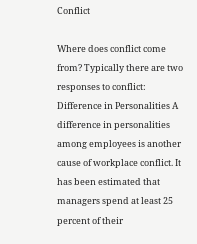Conflict

Where does conflict come from? Typically there are two responses to conflict: Difference in Personalities A difference in personalities among employees is another cause of workplace conflict. It has been estimated that managers spend at least 25 percent of their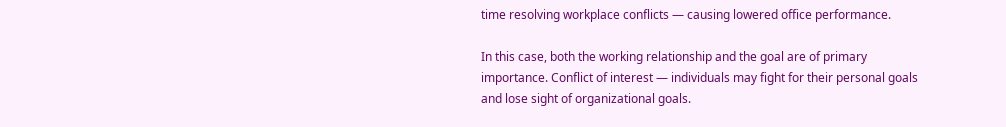time resolving workplace conflicts — causing lowered office performance.

In this case, both the working relationship and the goal are of primary importance. Conflict of interest — individuals may fight for their personal goals and lose sight of organizational goals.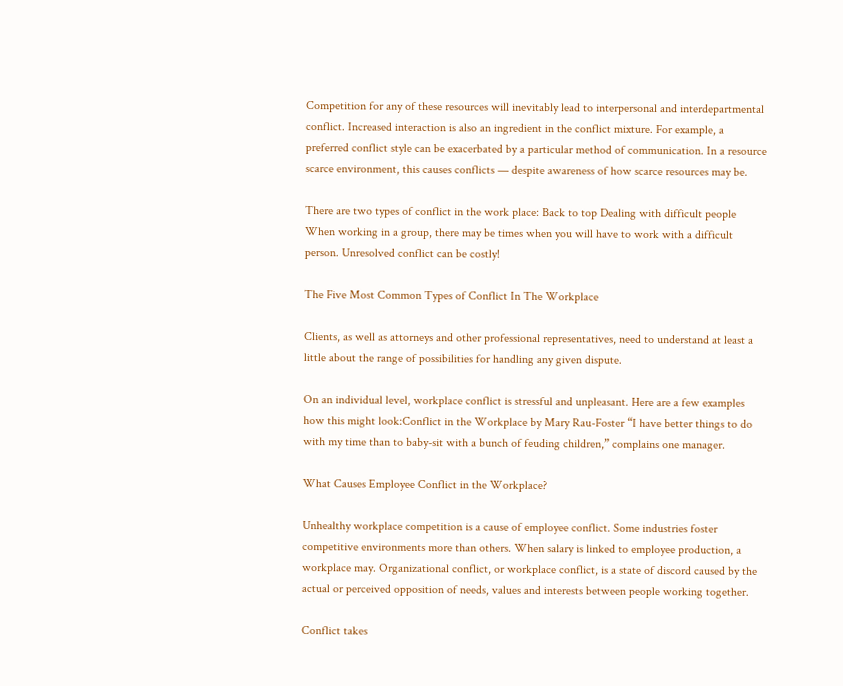Competition for any of these resources will inevitably lead to interpersonal and interdepartmental conflict. Increased interaction is also an ingredient in the conflict mixture. For example, a preferred conflict style can be exacerbated by a particular method of communication. In a resource scarce environment, this causes conflicts — despite awareness of how scarce resources may be.

There are two types of conflict in the work place: Back to top Dealing with difficult people When working in a group, there may be times when you will have to work with a difficult person. Unresolved conflict can be costly!

The Five Most Common Types of Conflict In The Workplace

Clients, as well as attorneys and other professional representatives, need to understand at least a little about the range of possibilities for handling any given dispute.

On an individual level, workplace conflict is stressful and unpleasant. Here are a few examples how this might look:Conflict in the Workplace by Mary Rau-Foster “I have better things to do with my time than to baby-sit with a bunch of feuding children,” complains one manager.

What Causes Employee Conflict in the Workplace?

Unhealthy workplace competition is a cause of employee conflict. Some industries foster competitive environments more than others. When salary is linked to employee production, a workplace may. Organizational conflict, or workplace conflict, is a state of discord caused by the actual or perceived opposition of needs, values and interests between people working together.

Conflict takes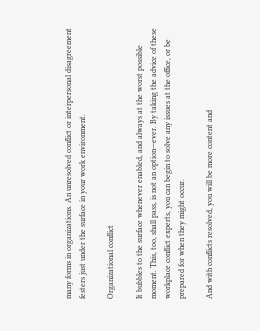many forms in organizations. An unresolved conflict or interpersonal disagreement festers just under the surface in your work environment.

Organizational conflict

It bubbles to the surface whenever enabled, and always at the worst possible moment. This, too, shall pass, is not an option—ever. By taking the advice of these workplace conflict experts, you can begin to solve any issues at the office, or be prepared for when they might occur.

And with conflicts resolved, you will be more content and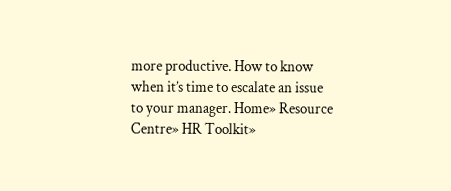more productive. How to know when it’s time to escalate an issue to your manager. Home» Resource Centre» HR Toolkit»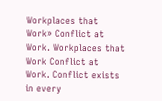Workplaces that Work» Conflict at Work. Workplaces that Work Conflict at Work. Conflict exists in every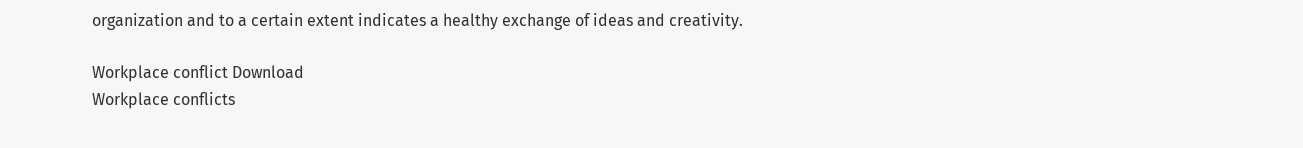organization and to a certain extent indicates a healthy exchange of ideas and creativity.

Workplace conflict Download
Workplace conflicts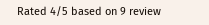Rated 4/5 based on 9 review